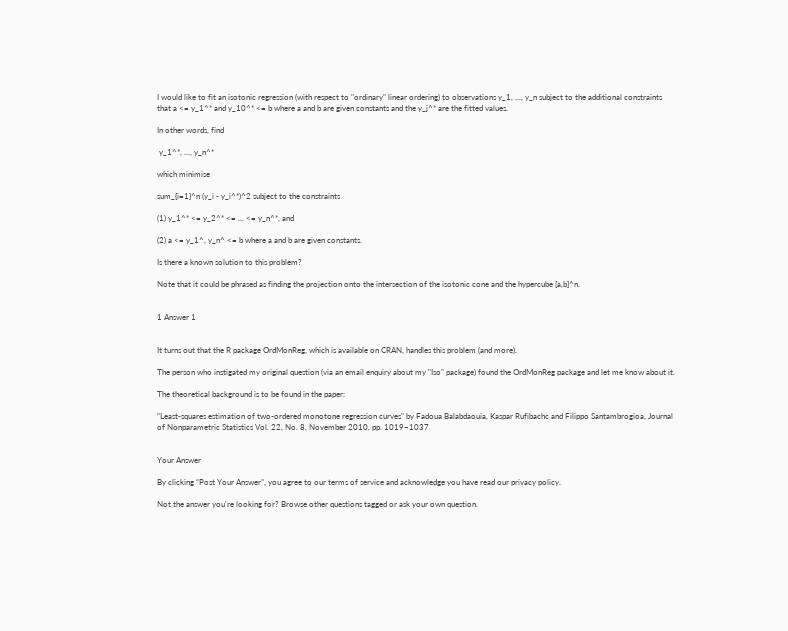I would like to fit an isotonic regression (with respect to "ordinary" linear ordering) to observations y_1, ..., y_n subject to the additional constraints that a <= y_1^* and y_10^* <= b where a and b are given constants and the y_j^* are the fitted values.

In other words, find

 y_1^*, ..., y_n^*

which minimise

sum_{i=1}^n (y_i - y_i^*)^2 subject to the constraints

(1) y_1^* <= y_2^* <= ... <= y_n^*, and

(2) a <= y_1^, y_n^ <= b where a and b are given constants.

Is there a known solution to this problem?

Note that it could be phrased as finding the projection onto the intersection of the isotonic cone and the hypercube [a,b]^n.


1 Answer 1


It turns out that the R package OrdMonReg, which is available on CRAN, handles this problem (and more).

The person who instigated my original question (via an email enquiry about my "Iso" package) found the OrdMonReg package and let me know about it.

The theoretical background is to be found in the paper:

"Least-squares estimation of two-ordered monotone regression curves" by Fadoua Balabdaouia, Kaspar Rufibachc and Filippo Santambrogioa, Journal of Nonparametric Statistics Vol. 22, No. 8, November 2010, pp. 1019–1037


Your Answer

By clicking “Post Your Answer”, you agree to our terms of service and acknowledge you have read our privacy policy.

Not the answer you're looking for? Browse other questions tagged or ask your own question.